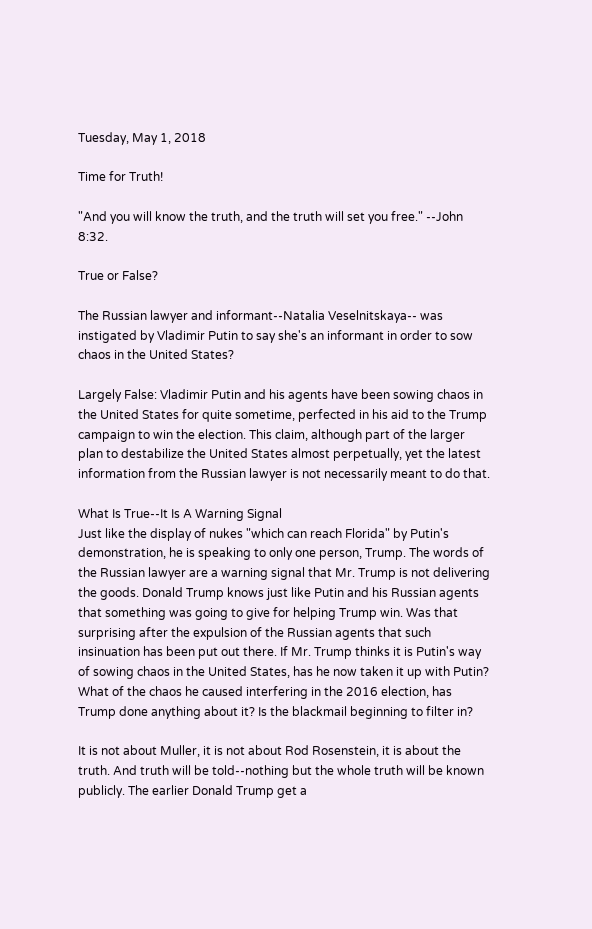Tuesday, May 1, 2018

Time for Truth!

"And you will know the truth, and the truth will set you free." --John 8:32.

True or False?

The Russian lawyer and informant--Natalia Veselnitskaya-- was instigated by Vladimir Putin to say she's an informant in order to sow chaos in the United States?

Largely False: Vladimir Putin and his agents have been sowing chaos in the United States for quite sometime, perfected in his aid to the Trump campaign to win the election. This claim, although part of the larger plan to destabilize the United States almost perpetually, yet the latest information from the Russian lawyer is not necessarily meant to do that.

What Is True--It Is A Warning Signal
Just like the display of nukes "which can reach Florida" by Putin's demonstration, he is speaking to only one person, Trump. The words of the Russian lawyer are a warning signal that Mr. Trump is not delivering the goods. Donald Trump knows just like Putin and his Russian agents that something was going to give for helping Trump win. Was that surprising after the expulsion of the Russian agents that such insinuation has been put out there. If Mr. Trump thinks it is Putin's way of sowing chaos in the United States, has he now taken it up with Putin? What of the chaos he caused interfering in the 2016 election, has Trump done anything about it? Is the blackmail beginning to filter in?

It is not about Muller, it is not about Rod Rosenstein, it is about the truth. And truth will be told--nothing but the whole truth will be known publicly. The earlier Donald Trump get a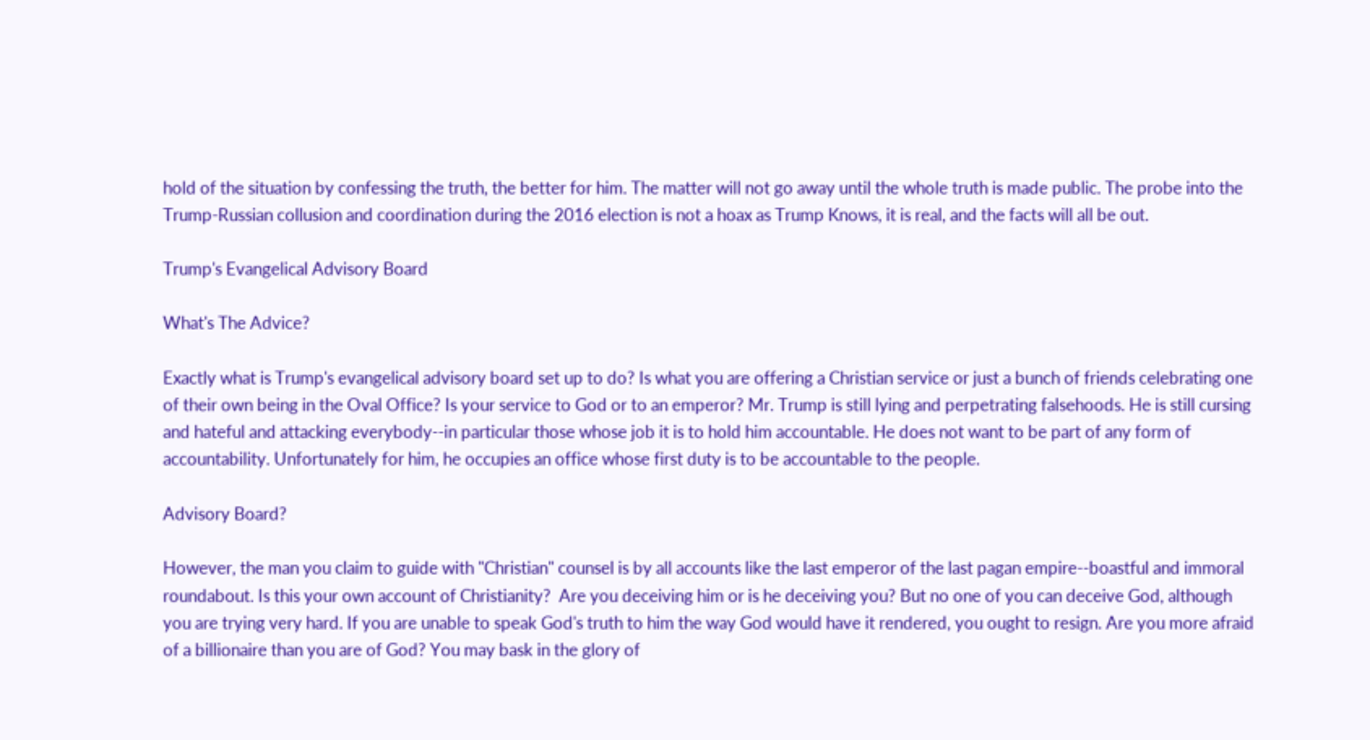hold of the situation by confessing the truth, the better for him. The matter will not go away until the whole truth is made public. The probe into the Trump-Russian collusion and coordination during the 2016 election is not a hoax as Trump Knows, it is real, and the facts will all be out.

Trump's Evangelical Advisory Board

What's The Advice?

Exactly what is Trump's evangelical advisory board set up to do? Is what you are offering a Christian service or just a bunch of friends celebrating one of their own being in the Oval Office? Is your service to God or to an emperor? Mr. Trump is still lying and perpetrating falsehoods. He is still cursing and hateful and attacking everybody--in particular those whose job it is to hold him accountable. He does not want to be part of any form of accountability. Unfortunately for him, he occupies an office whose first duty is to be accountable to the people.

Advisory Board?

However, the man you claim to guide with "Christian" counsel is by all accounts like the last emperor of the last pagan empire--boastful and immoral roundabout. Is this your own account of Christianity?  Are you deceiving him or is he deceiving you? But no one of you can deceive God, although you are trying very hard. If you are unable to speak God's truth to him the way God would have it rendered, you ought to resign. Are you more afraid of a billionaire than you are of God? You may bask in the glory of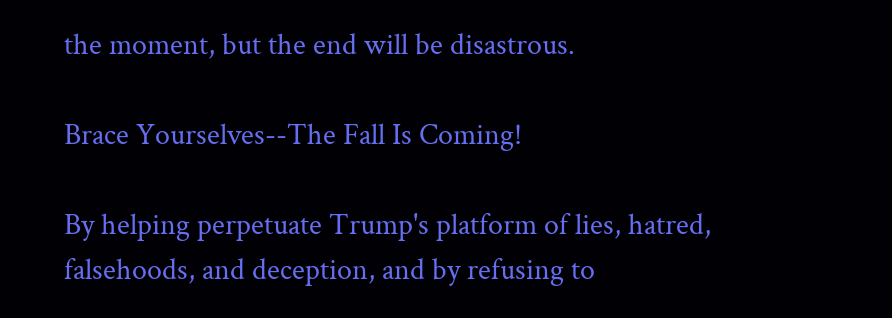the moment, but the end will be disastrous.

Brace Yourselves--The Fall Is Coming!

By helping perpetuate Trump's platform of lies, hatred, falsehoods, and deception, and by refusing to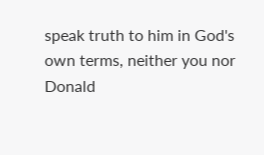speak truth to him in God's own terms, neither you nor Donald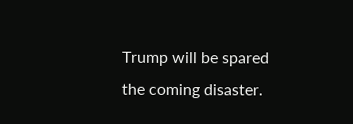Trump will be spared the coming disaster.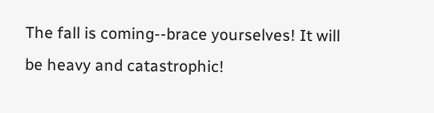The fall is coming--brace yourselves! It will be heavy and catastrophic!